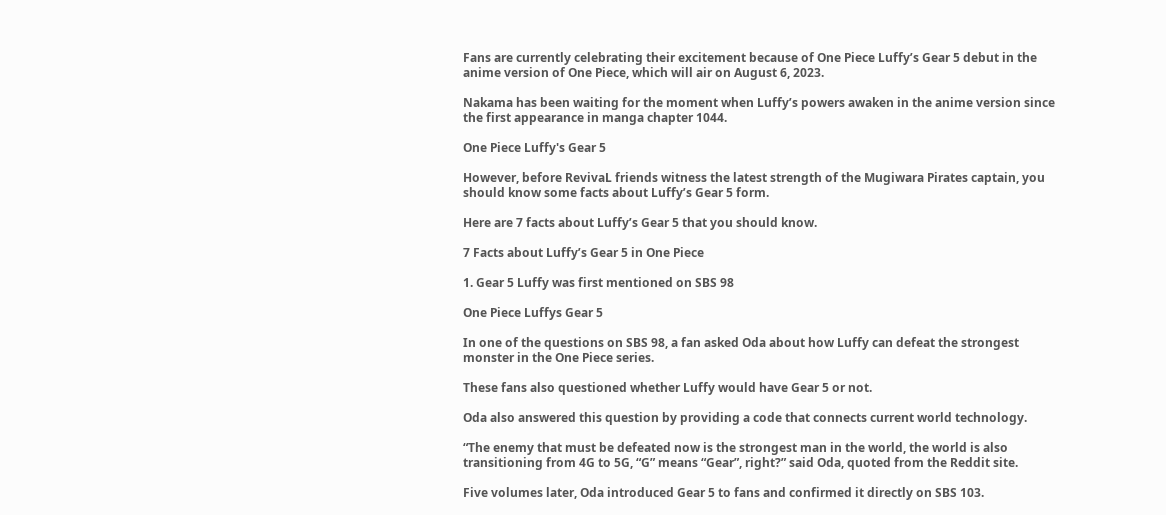Fans are currently celebrating their excitement because of One Piece Luffy’s Gear 5 debut in the anime version of One Piece, which will air on August 6, 2023.

Nakama has been waiting for the moment when Luffy’s powers awaken in the anime version since the first appearance in manga chapter 1044.

One Piece Luffy's Gear 5

However, before RevivaL friends witness the latest strength of the Mugiwara Pirates captain, you should know some facts about Luffy’s Gear 5 form.

Here are 7 facts about Luffy’s Gear 5 that you should know.

7 Facts about Luffy’s Gear 5 in One Piece

1. Gear 5 Luffy was first mentioned on SBS 98

One Piece Luffys Gear 5

In one of the questions on SBS 98, a fan asked Oda about how Luffy can defeat the strongest monster in the One Piece series.

These fans also questioned whether Luffy would have Gear 5 or not.

Oda also answered this question by providing a code that connects current world technology.

“The enemy that must be defeated now is the strongest man in the world, the world is also transitioning from 4G to 5G, “G” means “Gear”, right?” said Oda, quoted from the Reddit site.

Five volumes later, Oda introduced Gear 5 to fans and confirmed it directly on SBS 103.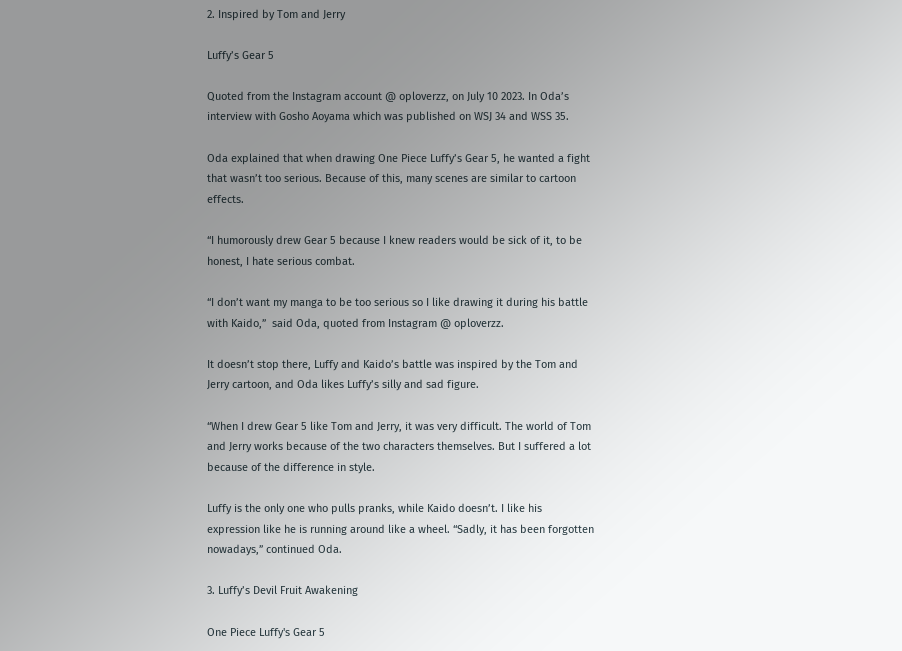2. Inspired by Tom and Jerry

Luffy’s Gear 5

Quoted from the Instagram account @ oploverzz, on July 10 2023. In Oda’s interview with Gosho Aoyama which was published on WSJ 34 and WSS 35.

Oda explained that when drawing One Piece Luffy’s Gear 5, he wanted a fight that wasn’t too serious. Because of this, many scenes are similar to cartoon effects.

“I humorously drew Gear 5 because I knew readers would be sick of it, to be honest, I hate serious combat.

“I don’t want my manga to be too serious so I like drawing it during his battle with Kaido,”  said Oda, quoted from Instagram @ oploverzz.

It doesn’t stop there, Luffy and Kaido’s battle was inspired by the Tom and Jerry cartoon, and Oda likes Luffy’s silly and sad figure.

“When I drew Gear 5 like Tom and Jerry, it was very difficult. The world of Tom and Jerry works because of the two characters themselves. But I suffered a lot because of the difference in style.

Luffy is the only one who pulls pranks, while Kaido doesn’t. I like his expression like he is running around like a wheel. “Sadly, it has been forgotten nowadays,” continued Oda.

3. Luffy’s Devil Fruit Awakening

One Piece Luffy's Gear 5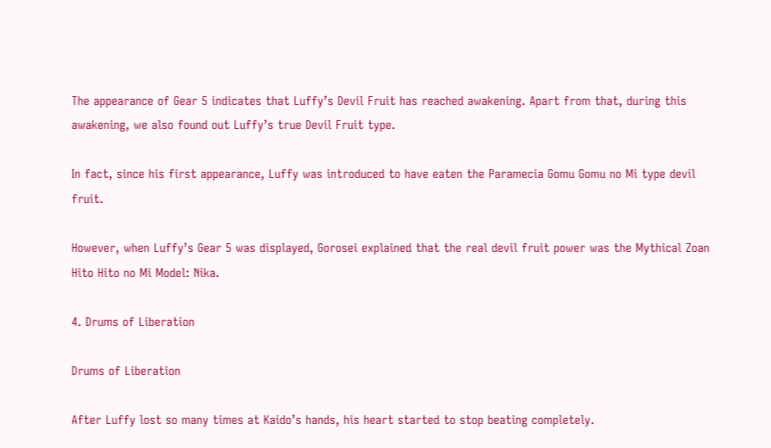The appearance of Gear 5 indicates that Luffy’s Devil Fruit has reached awakening. Apart from that, during this awakening, we also found out Luffy’s true Devil Fruit type.

In fact, since his first appearance, Luffy was introduced to have eaten the Paramecia Gomu Gomu no Mi type devil fruit.

However, when Luffy’s Gear 5 was displayed, Gorosei explained that the real devil fruit power was the Mythical Zoan Hito Hito no Mi Model: Nika.

4. Drums of Liberation

Drums of Liberation

After Luffy lost so many times at Kaido’s hands, his heart started to stop beating completely.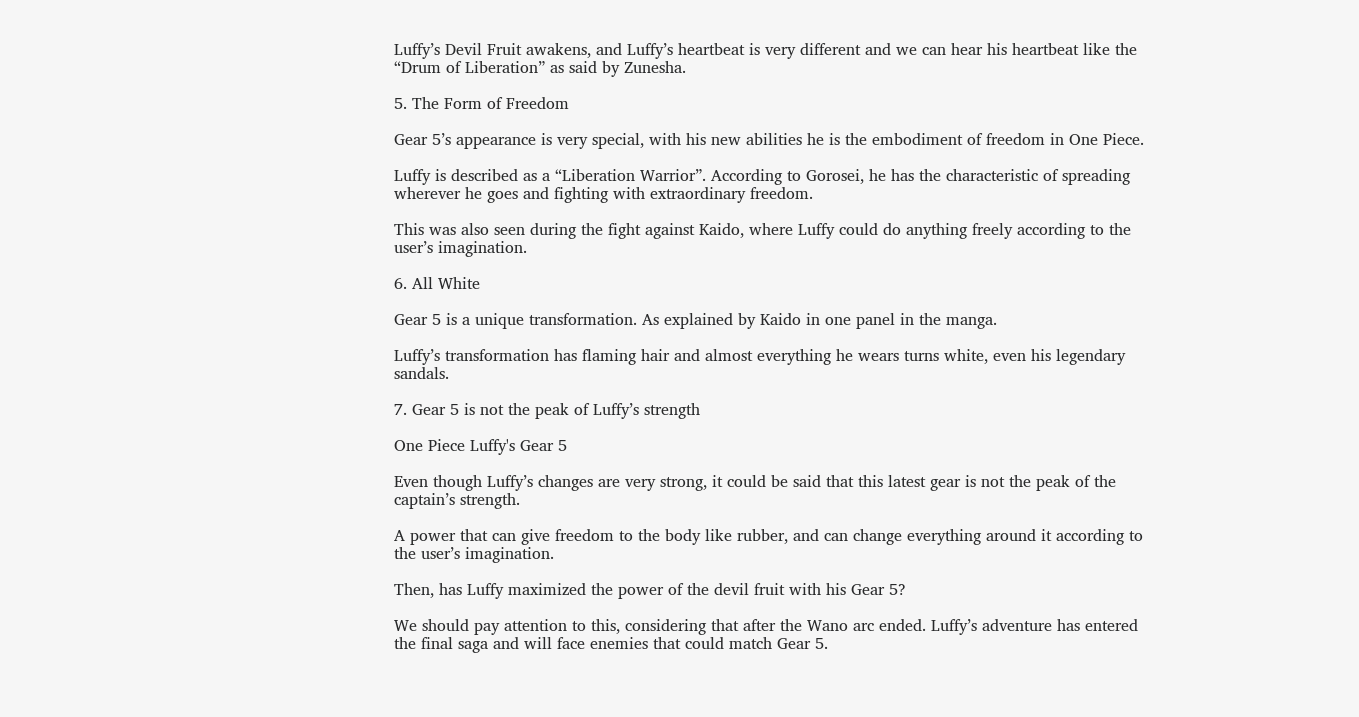Luffy’s Devil Fruit awakens, and Luffy’s heartbeat is very different and we can hear his heartbeat like the “Drum of Liberation” as said by Zunesha.

5. The Form of Freedom

Gear 5’s appearance is very special, with his new abilities he is the embodiment of freedom in One Piece.

Luffy is described as a “Liberation Warrior”. According to Gorosei, he has the characteristic of spreading wherever he goes and fighting with extraordinary freedom.

This was also seen during the fight against Kaido, where Luffy could do anything freely according to the user’s imagination.

6. All White

Gear 5 is a unique transformation. As explained by Kaido in one panel in the manga.

Luffy’s transformation has flaming hair and almost everything he wears turns white, even his legendary sandals.

7. Gear 5 is not the peak of Luffy’s strength

One Piece Luffy's Gear 5

Even though Luffy’s changes are very strong, it could be said that this latest gear is not the peak of the captain’s strength.

A power that can give freedom to the body like rubber, and can change everything around it according to the user’s imagination.

Then, has Luffy maximized the power of the devil fruit with his Gear 5?

We should pay attention to this, considering that after the Wano arc ended. Luffy’s adventure has entered the final saga and will face enemies that could match Gear 5.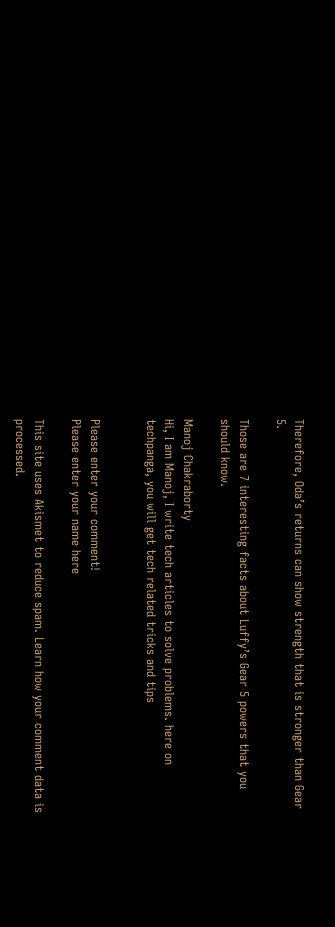Therefore, Oda’s returns can show strength that is stronger than Gear 5.

Those are 7 interesting facts about Luffy’s Gear 5 powers that you should know.

Manoj Chakraborty
Hi, I am Manoj, I write tech articles to solve problems. here on techpanga, you will get tech related tricks and tips


Please enter your comment!
Please enter your name here

This site uses Akismet to reduce spam. Learn how your comment data is processed.